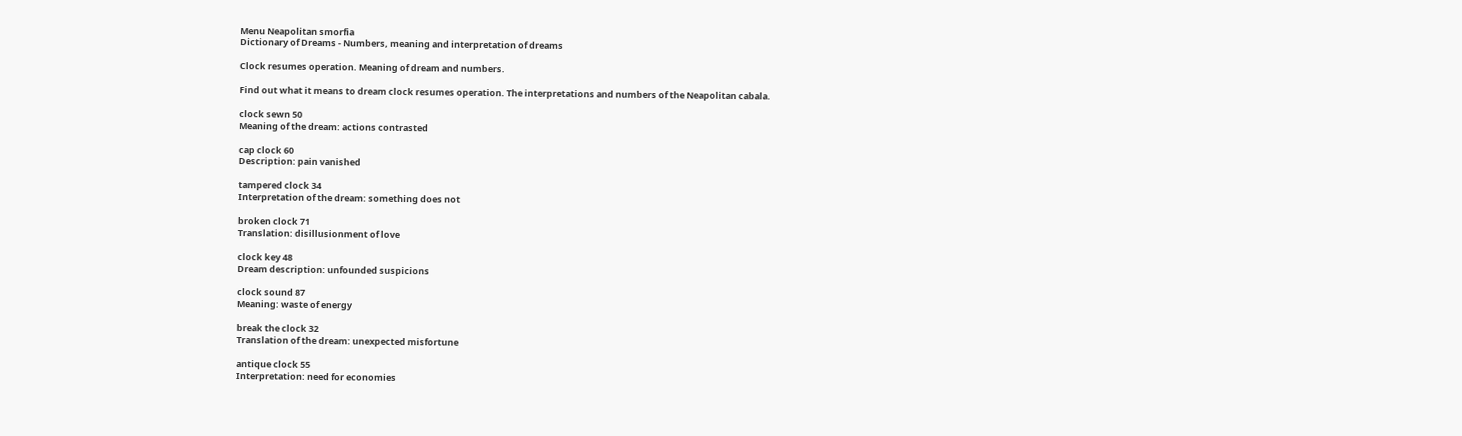Menu Neapolitan smorfia
Dictionary of Dreams - Numbers, meaning and interpretation of dreams

Clock resumes operation. Meaning of dream and numbers.

Find out what it means to dream clock resumes operation. The interpretations and numbers of the Neapolitan cabala.

clock sewn 50
Meaning of the dream: actions contrasted

cap clock 60
Description: pain vanished

tampered clock 34
Interpretation of the dream: something does not

broken clock 71
Translation: disillusionment of love

clock key 48
Dream description: unfounded suspicions

clock sound 87
Meaning: waste of energy

break the clock 32
Translation of the dream: unexpected misfortune

antique clock 55
Interpretation: need for economies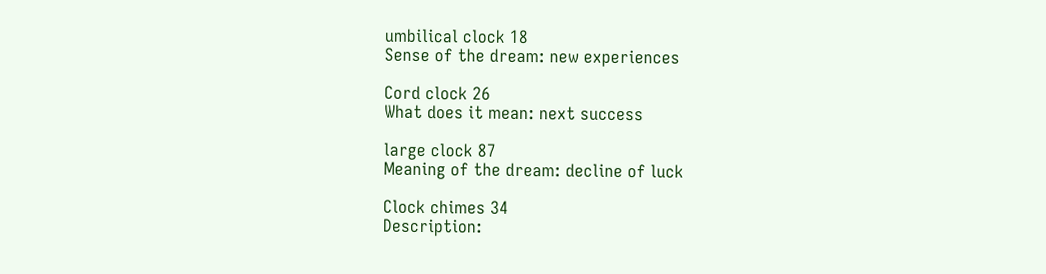umbilical clock 18
Sense of the dream: new experiences

Cord clock 26
What does it mean: next success

large clock 87
Meaning of the dream: decline of luck

Clock chimes 34
Description: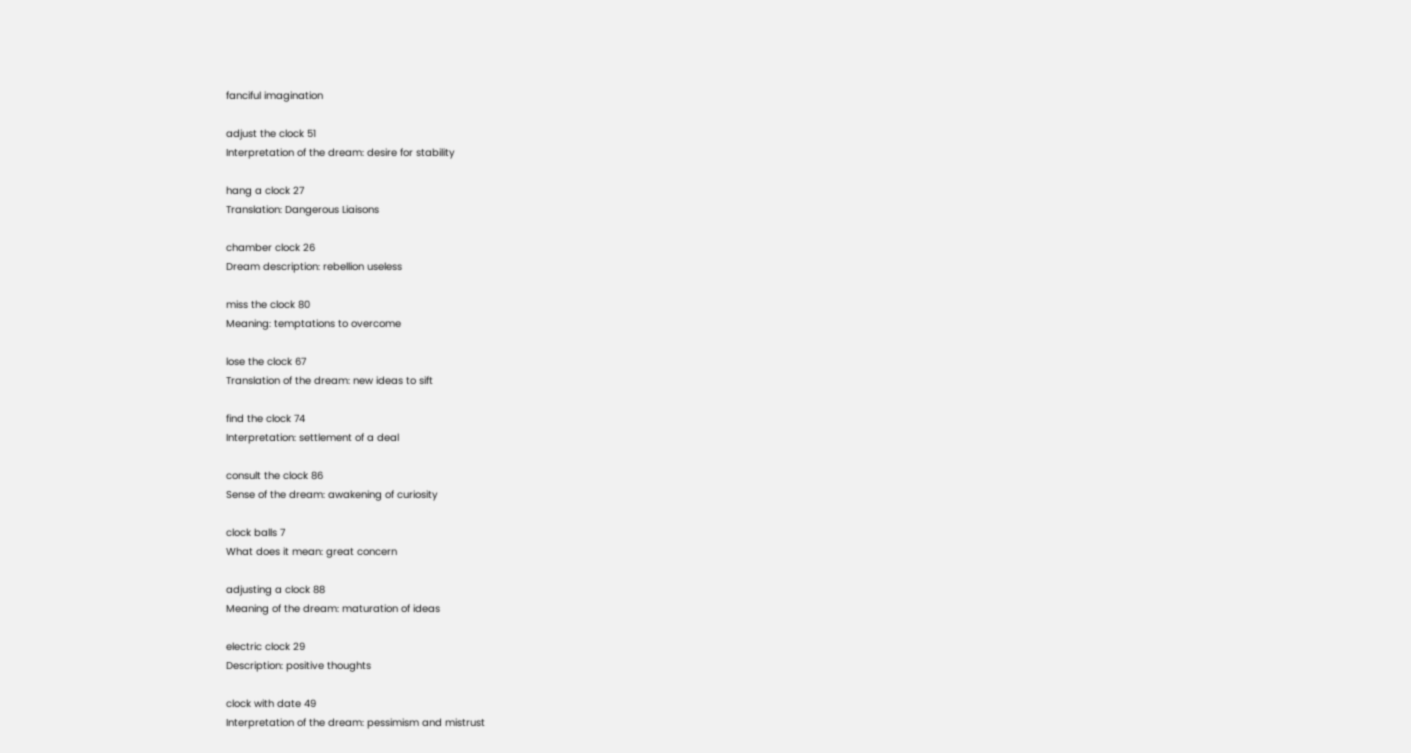fanciful imagination

adjust the clock 51
Interpretation of the dream: desire for stability

hang a clock 27
Translation: Dangerous Liaisons

chamber clock 26
Dream description: rebellion useless

miss the clock 80
Meaning: temptations to overcome

lose the clock 67
Translation of the dream: new ideas to sift

find the clock 74
Interpretation: settlement of a deal

consult the clock 86
Sense of the dream: awakening of curiosity

clock balls 7
What does it mean: great concern

adjusting a clock 88
Meaning of the dream: maturation of ideas

electric clock 29
Description: positive thoughts

clock with date 49
Interpretation of the dream: pessimism and mistrust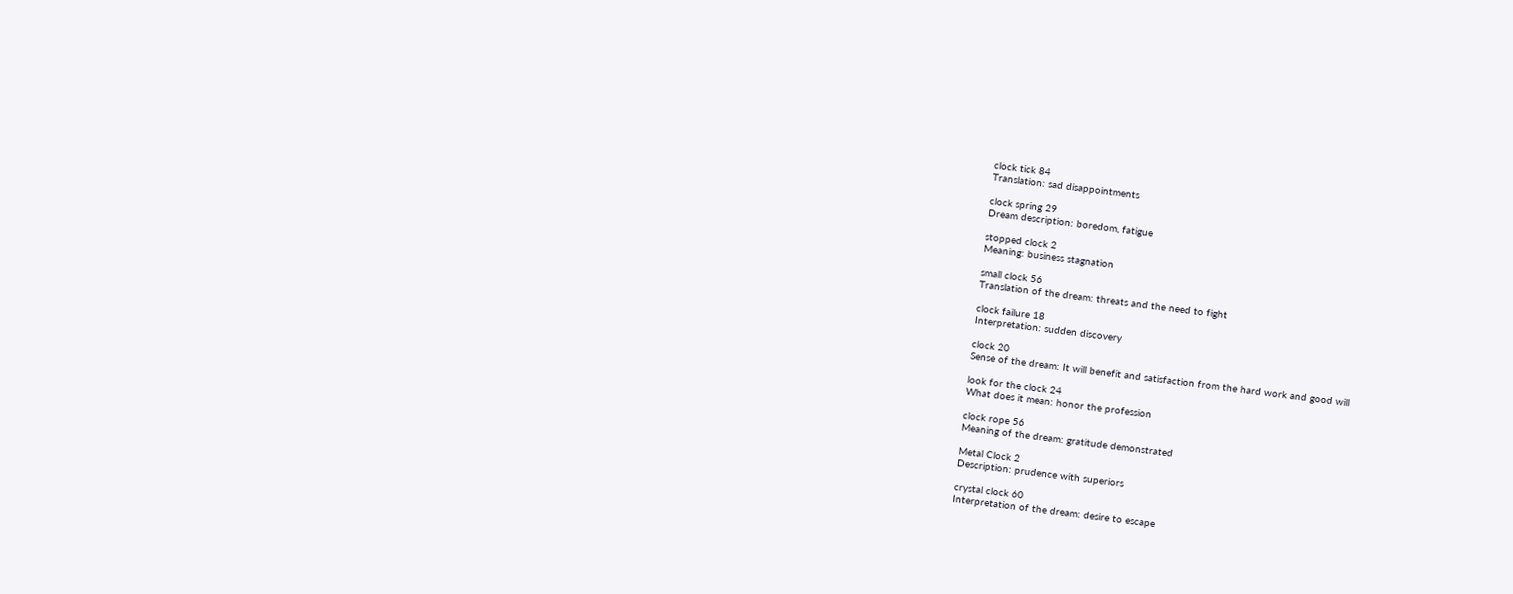clock tick 84
Translation: sad disappointments

clock spring 29
Dream description: boredom, fatigue

stopped clock 2
Meaning: business stagnation

small clock 56
Translation of the dream: threats and the need to fight

clock failure 18
Interpretation: sudden discovery

clock 20
Sense of the dream: It will benefit and satisfaction from the hard work and good will

look for the clock 24
What does it mean: honor the profession

clock rope 56
Meaning of the dream: gratitude demonstrated

Metal Clock 2
Description: prudence with superiors

crystal clock 60
Interpretation of the dream: desire to escape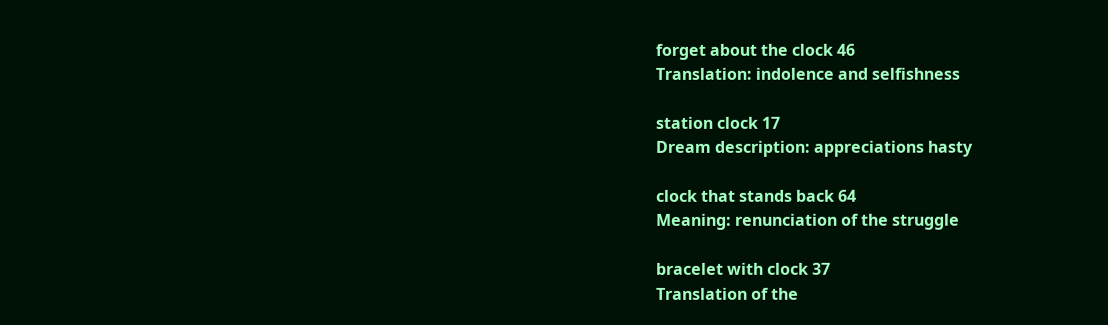forget about the clock 46
Translation: indolence and selfishness

station clock 17
Dream description: appreciations hasty

clock that stands back 64
Meaning: renunciation of the struggle

bracelet with clock 37
Translation of the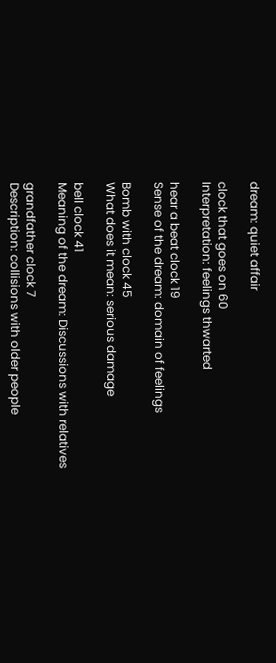dream: quiet affair

clock that goes on 60
Interpretation: feelings thwarted

hear a beat clock 19
Sense of the dream: domain of feelings

Bomb with clock 45
What does it mean: serious damage

bell clock 41
Meaning of the dream: Discussions with relatives

grandfather clock 7
Description: collisions with older people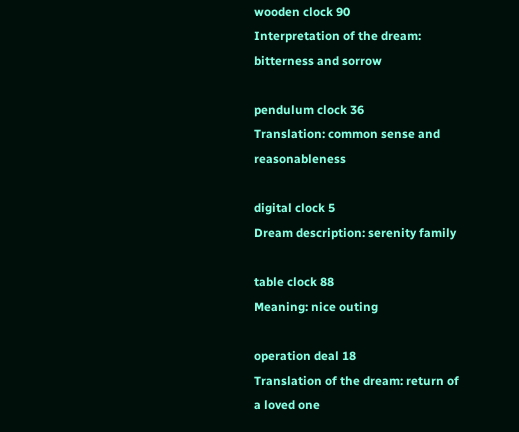wooden clock 90
Interpretation of the dream: bitterness and sorrow

pendulum clock 36
Translation: common sense and reasonableness

digital clock 5
Dream description: serenity family

table clock 88
Meaning: nice outing

operation deal 18
Translation of the dream: return of a loved one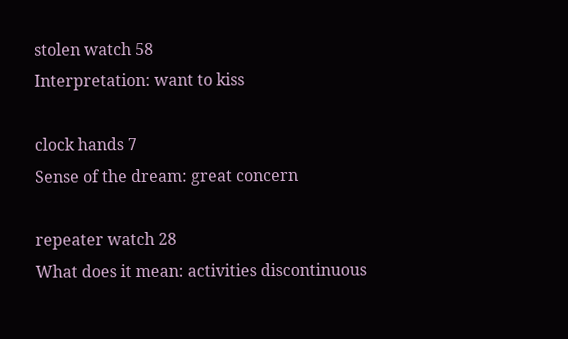stolen watch 58
Interpretation: want to kiss

clock hands 7
Sense of the dream: great concern

repeater watch 28
What does it mean: activities discontinuous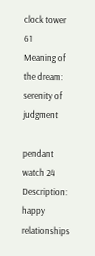clock tower 61
Meaning of the dream: serenity of judgment

pendant watch 24
Description: happy relationships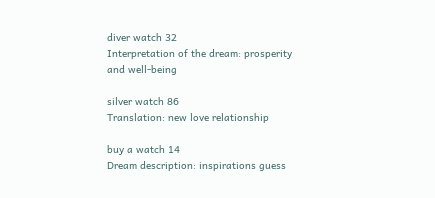diver watch 32
Interpretation of the dream: prosperity and well-being

silver watch 86
Translation: new love relationship

buy a watch 14
Dream description: inspirations guess